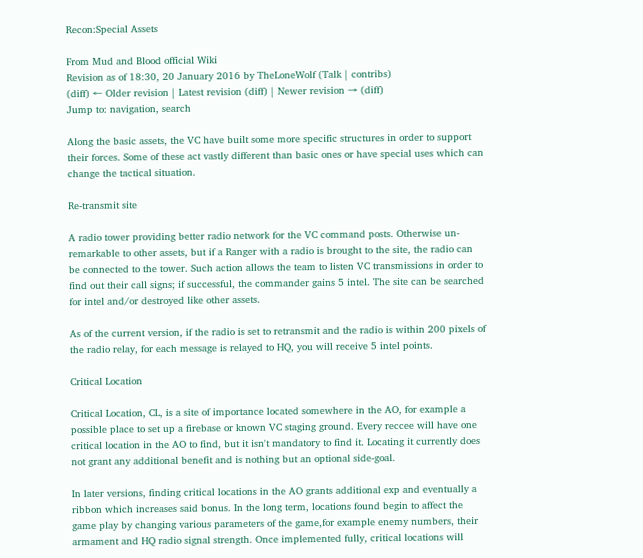Recon:Special Assets

From Mud and Blood official Wiki
Revision as of 18:30, 20 January 2016 by TheLoneWolf (Talk | contribs)
(diff) ← Older revision | Latest revision (diff) | Newer revision → (diff)
Jump to: navigation, search

Along the basic assets, the VC have built some more specific structures in order to support their forces. Some of these act vastly different than basic ones or have special uses which can change the tactical situation.

Re-transmit site

A radio tower providing better radio network for the VC command posts. Otherwise un-remarkable to other assets, but if a Ranger with a radio is brought to the site, the radio can be connected to the tower. Such action allows the team to listen VC transmissions in order to find out their call signs; if successful, the commander gains 5 intel. The site can be searched for intel and/or destroyed like other assets.

As of the current version, if the radio is set to retransmit and the radio is within 200 pixels of the radio relay, for each message is relayed to HQ, you will receive 5 intel points.

Critical Location

Critical Location, CL, is a site of importance located somewhere in the AO, for example a possible place to set up a firebase or known VC staging ground. Every reccee will have one critical location in the AO to find, but it isn't mandatory to find it. Locating it currently does not grant any additional benefit and is nothing but an optional side-goal.

In later versions, finding critical locations in the AO grants additional exp and eventually a ribbon which increases said bonus. In the long term, locations found begin to affect the game play by changing various parameters of the game,for example enemy numbers, their armament and HQ radio signal strength. Once implemented fully, critical locations will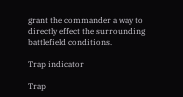grant the commander a way to directly effect the surrounding battlefield conditions.

Trap indicator

Trap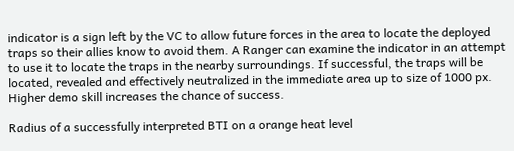indicator is a sign left by the VC to allow future forces in the area to locate the deployed traps so their allies know to avoid them. A Ranger can examine the indicator in an attempt to use it to locate the traps in the nearby surroundings. If successful, the traps will be located, revealed and effectively neutralized in the immediate area up to size of 1000 px. Higher demo skill increases the chance of success.

Radius of a successfully interpreted BTI on a orange heat level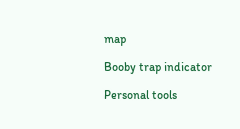map

Booby trap indicator

Personal tools